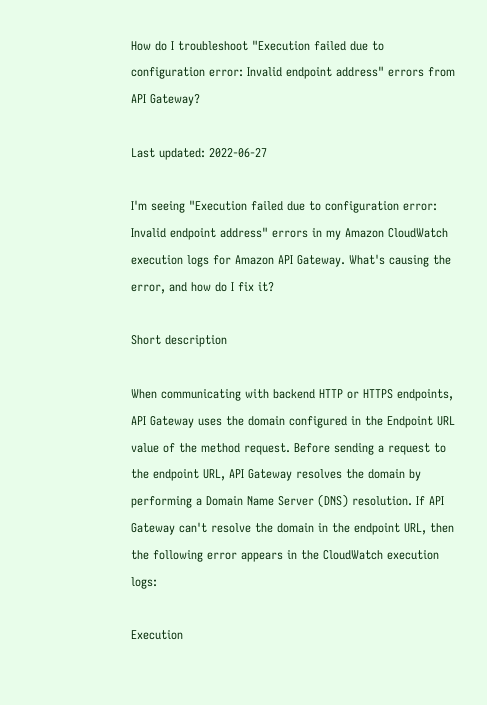How do I troubleshoot "Execution failed due to configuration error: Invalid endpoint address" errors from API Gateway?

Last updated: 2022-06-27

I'm seeing "Execution failed due to configuration error: Invalid endpoint address" errors in my Amazon CloudWatch execution logs for Amazon API Gateway. What's causing the error, and how do I fix it?

Short description

When communicating with backend HTTP or HTTPS endpoints, API Gateway uses the domain configured in the Endpoint URL value of the method request. Before sending a request to the endpoint URL, API Gateway resolves the domain by performing a Domain Name Server (DNS) resolution. If API Gateway can't resolve the domain in the endpoint URL, then the following error appears in the CloudWatch execution logs:

Execution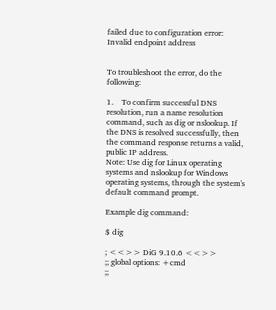failed due to configuration error: Invalid endpoint address


To troubleshoot the error, do the following:

1.    To confirm successful DNS resolution, run a name resolution command, such as dig or nslookup. If the DNS is resolved successfully, then the command response returns a valid, public IP address.
Note: Use dig for Linux operating systems and nslookup for Windows operating systems, through the system's default command prompt.

Example dig command:

$ dig

; <<>> DiG 9.10.6 <<>>
;; global options: +cmd
;;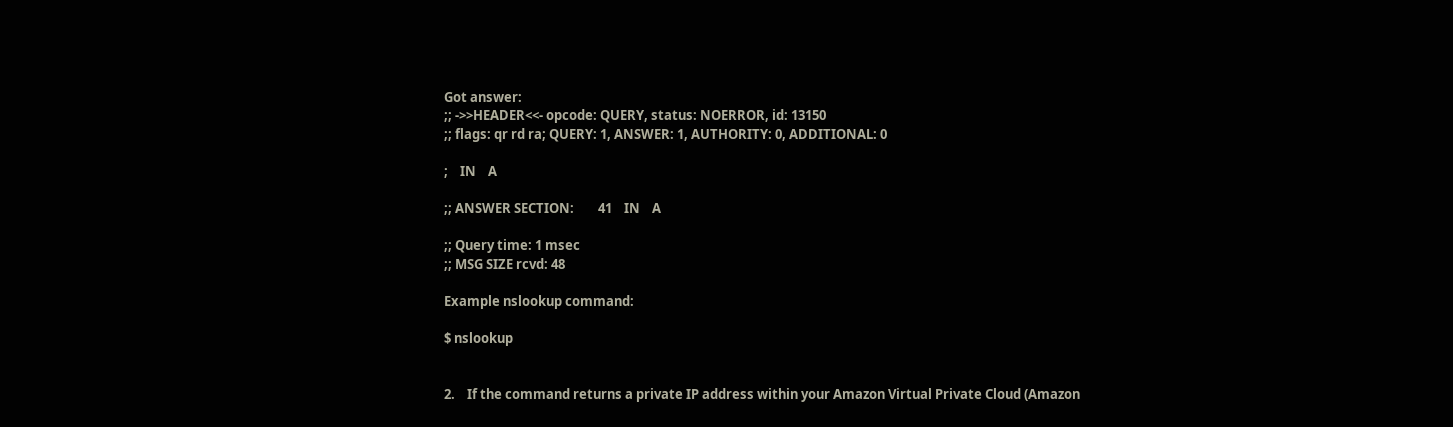Got answer:
;; ->>HEADER<<- opcode: QUERY, status: NOERROR, id: 13150
;; flags: qr rd ra; QUERY: 1, ANSWER: 1, AUTHORITY: 0, ADDITIONAL: 0

;    IN    A

;; ANSWER SECTION:        41    IN    A

;; Query time: 1 msec
;; MSG SIZE rcvd: 48

Example nslookup command:

$ nslookup


2.    If the command returns a private IP address within your Amazon Virtual Private Cloud (Amazon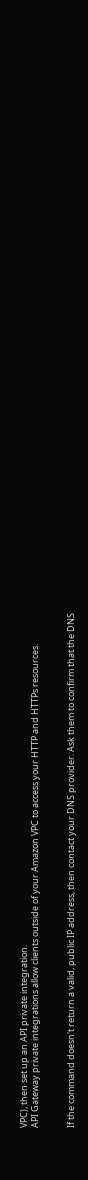VPC), then set up an API private integration.
API Gateway private integrations allow clients outside of your Amazon VPC to access your HTTP and HTTPs resources.


If the command doesn't return a valid, public IP address, then contact your DNS provider. Ask them to confirm that the DNS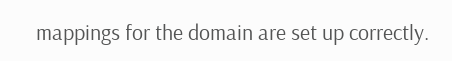mappings for the domain are set up correctly.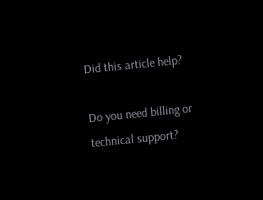Did this article help?

Do you need billing or technical support?